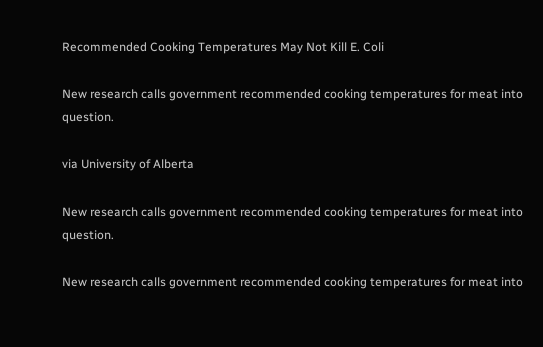Recommended Cooking Temperatures May Not Kill E. Coli

New research calls government recommended cooking temperatures for meat into question.

via University of Alberta

New research calls government recommended cooking temperatures for meat into question.

New research calls government recommended cooking temperatures for meat into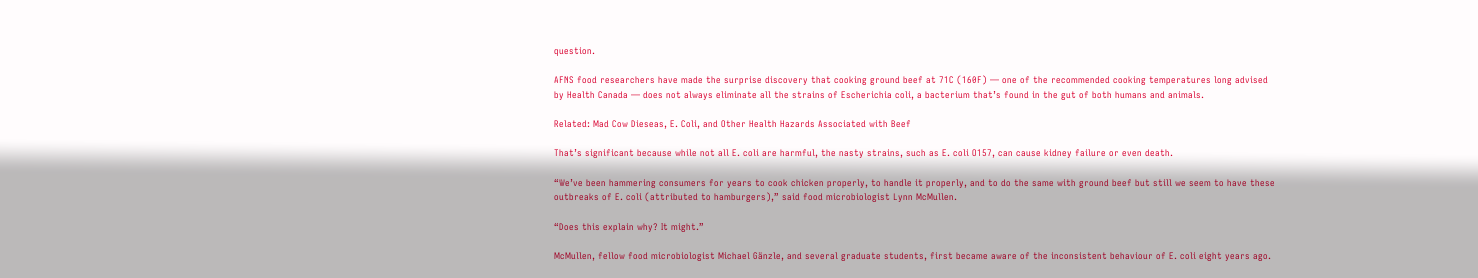question.

AFNS food researchers have made the surprise discovery that cooking ground beef at 71C (160F) — one of the recommended cooking temperatures long advised by Health Canada — does not always eliminate all the strains of Escherichia coli, a bacterium that’s found in the gut of both humans and animals.

Related: Mad Cow Dieseas, E. Coli, and Other Health Hazards Associated with Beef

That’s significant because while not all E. coli are harmful, the nasty strains, such as E. coli O157, can cause kidney failure or even death.

“We’ve been hammering consumers for years to cook chicken properly, to handle it properly, and to do the same with ground beef but still we seem to have these outbreaks of E. coli (attributed to hamburgers),” said food microbiologist Lynn McMullen.

“Does this explain why? It might.”

McMullen, fellow food microbiologist Michael Gänzle, and several graduate students, first became aware of the inconsistent behaviour of E. coli eight years ago.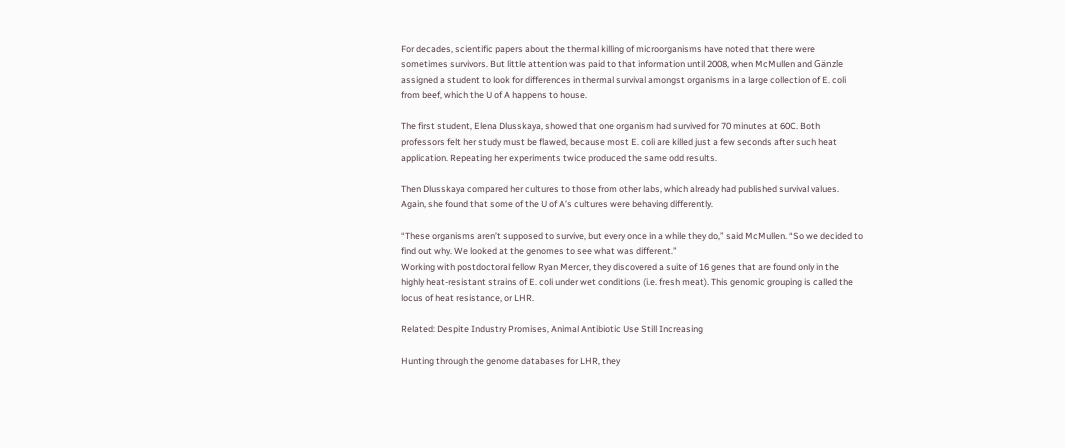For decades, scientific papers about the thermal killing of microorganisms have noted that there were sometimes survivors. But little attention was paid to that information until 2008, when McMullen and Gänzle assigned a student to look for differences in thermal survival amongst organisms in a large collection of E. coli from beef, which the U of A happens to house.

The first student, Elena Dlusskaya, showed that one organism had survived for 70 minutes at 60C. Both professors felt her study must be flawed, because most E. coli are killed just a few seconds after such heat application. Repeating her experiments twice produced the same odd results.

Then Dlusskaya compared her cultures to those from other labs, which already had published survival values. Again, she found that some of the U of A’s cultures were behaving differently.

“These organisms aren’t supposed to survive, but every once in a while they do,” said McMullen. “So we decided to find out why. We looked at the genomes to see what was different.”
Working with postdoctoral fellow Ryan Mercer, they discovered a suite of 16 genes that are found only in the highly heat-resistant strains of E. coli under wet conditions (i.e. fresh meat). This genomic grouping is called the locus of heat resistance, or LHR.

Related: Despite Industry Promises, Animal Antibiotic Use Still Increasing

Hunting through the genome databases for LHR, they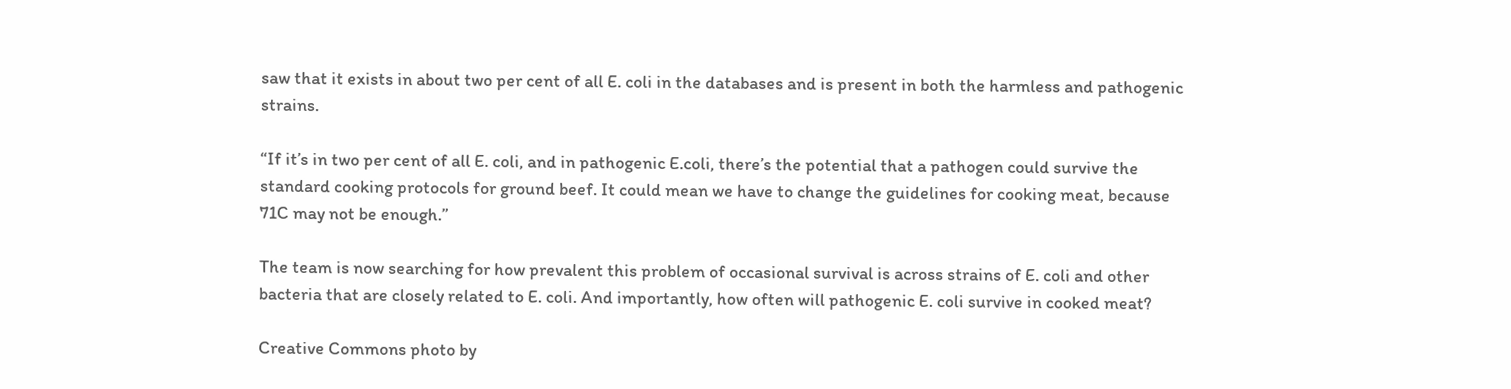saw that it exists in about two per cent of all E. coli in the databases and is present in both the harmless and pathogenic strains.

“If it’s in two per cent of all E. coli, and in pathogenic E.coli, there’s the potential that a pathogen could survive the standard cooking protocols for ground beef. It could mean we have to change the guidelines for cooking meat, because 71C may not be enough.”

The team is now searching for how prevalent this problem of occasional survival is across strains of E. coli and other bacteria that are closely related to E. coli. And importantly, how often will pathogenic E. coli survive in cooked meat?

Creative Commons photo by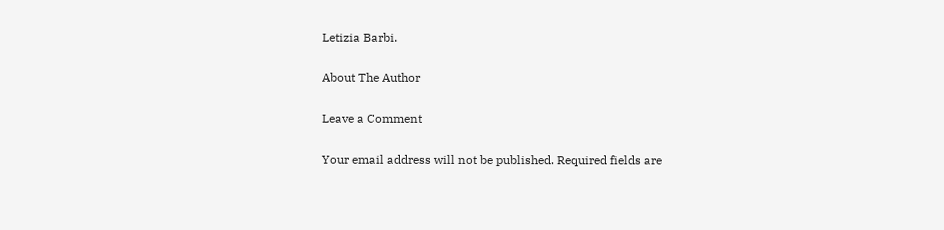Letizia Barbi.

About The Author

Leave a Comment

Your email address will not be published. Required fields are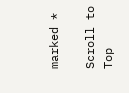marked *

Scroll to Top